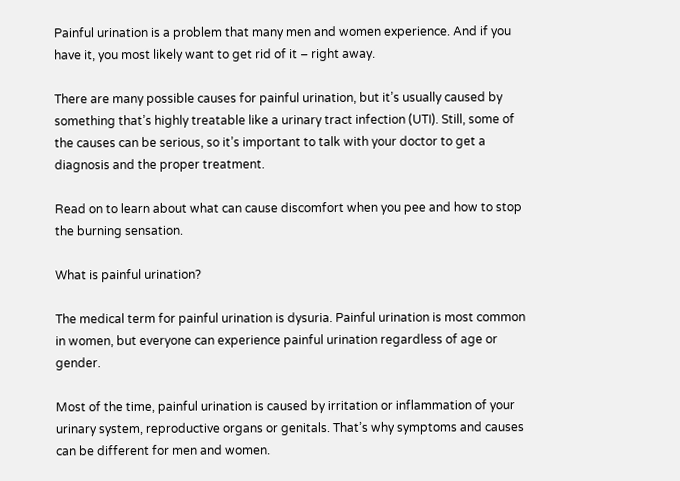Painful urination is a problem that many men and women experience. And if you have it, you most likely want to get rid of it – right away.

There are many possible causes for painful urination, but it’s usually caused by something that’s highly treatable like a urinary tract infection (UTI). Still, some of the causes can be serious, so it’s important to talk with your doctor to get a diagnosis and the proper treatment.

Read on to learn about what can cause discomfort when you pee and how to stop the burning sensation.

What is painful urination?

The medical term for painful urination is dysuria. Painful urination is most common in women, but everyone can experience painful urination regardless of age or gender.

Most of the time, painful urination is caused by irritation or inflammation of your urinary system, reproductive organs or genitals. That’s why symptoms and causes can be different for men and women.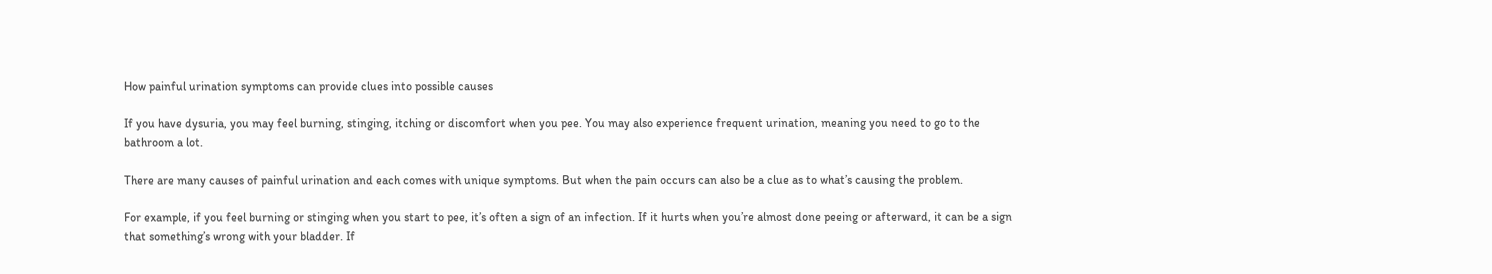How painful urination symptoms can provide clues into possible causes

If you have dysuria, you may feel burning, stinging, itching or discomfort when you pee. You may also experience frequent urination, meaning you need to go to the bathroom a lot.

There are many causes of painful urination and each comes with unique symptoms. But when the pain occurs can also be a clue as to what’s causing the problem.

For example, if you feel burning or stinging when you start to pee, it’s often a sign of an infection. If it hurts when you’re almost done peeing or afterward, it can be a sign that something’s wrong with your bladder. If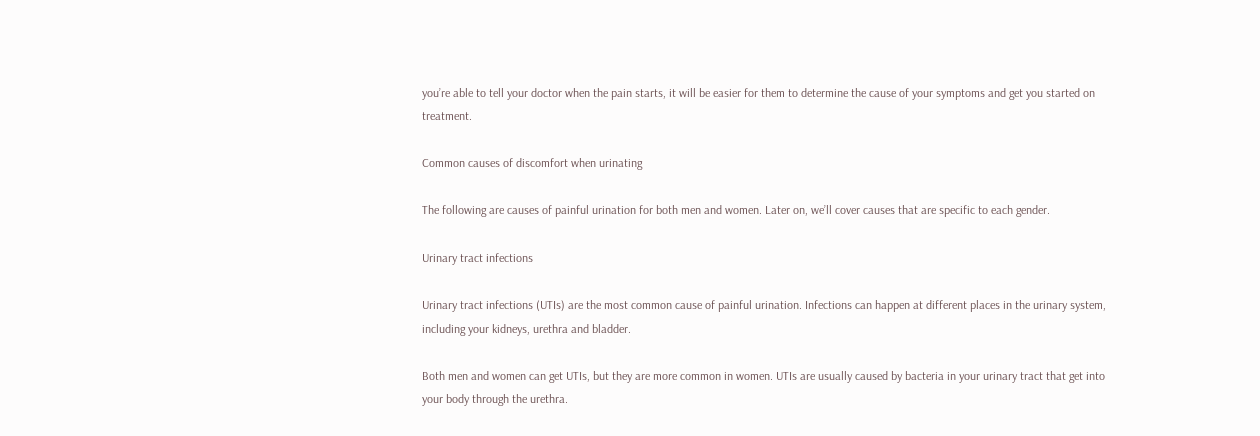you’re able to tell your doctor when the pain starts, it will be easier for them to determine the cause of your symptoms and get you started on treatment.

Common causes of discomfort when urinating

The following are causes of painful urination for both men and women. Later on, we’ll cover causes that are specific to each gender.

Urinary tract infections

Urinary tract infections (UTIs) are the most common cause of painful urination. Infections can happen at different places in the urinary system, including your kidneys, urethra and bladder.

Both men and women can get UTIs, but they are more common in women. UTIs are usually caused by bacteria in your urinary tract that get into your body through the urethra.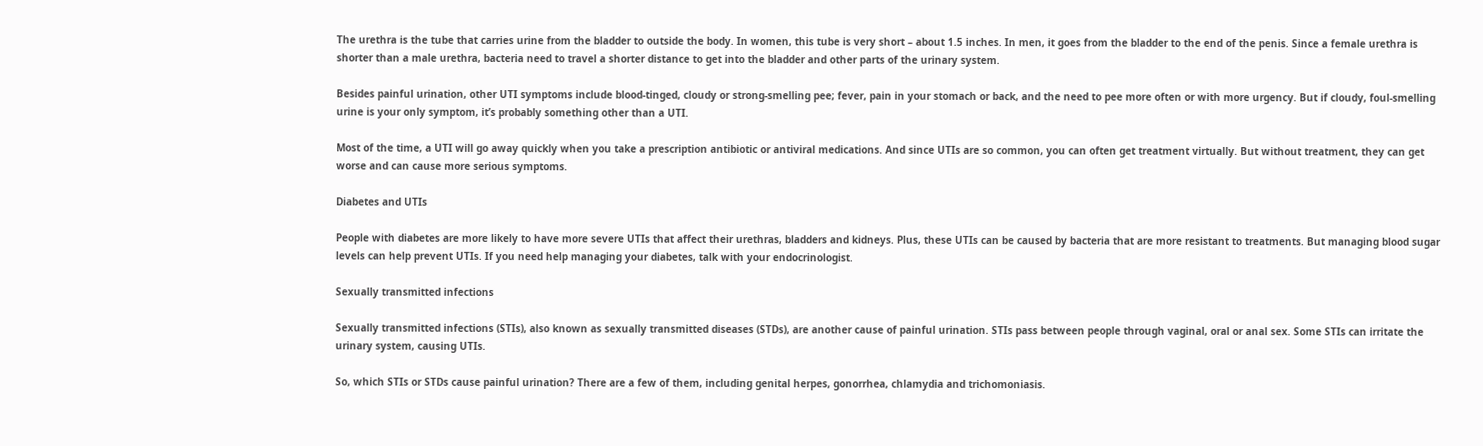The urethra is the tube that carries urine from the bladder to outside the body. In women, this tube is very short – about 1.5 inches. In men, it goes from the bladder to the end of the penis. Since a female urethra is shorter than a male urethra, bacteria need to travel a shorter distance to get into the bladder and other parts of the urinary system.

Besides painful urination, other UTI symptoms include blood-tinged, cloudy or strong-smelling pee; fever, pain in your stomach or back, and the need to pee more often or with more urgency. But if cloudy, foul-smelling urine is your only symptom, it’s probably something other than a UTI.

Most of the time, a UTI will go away quickly when you take a prescription antibiotic or antiviral medications. And since UTIs are so common, you can often get treatment virtually. But without treatment, they can get worse and can cause more serious symptoms.

Diabetes and UTIs

People with diabetes are more likely to have more severe UTIs that affect their urethras, bladders and kidneys. Plus, these UTIs can be caused by bacteria that are more resistant to treatments. But managing blood sugar levels can help prevent UTIs. If you need help managing your diabetes, talk with your endocrinologist.

Sexually transmitted infections

Sexually transmitted infections (STIs), also known as sexually transmitted diseases (STDs), are another cause of painful urination. STIs pass between people through vaginal, oral or anal sex. Some STIs can irritate the urinary system, causing UTIs.

So, which STIs or STDs cause painful urination? There are a few of them, including genital herpes, gonorrhea, chlamydia and trichomoniasis.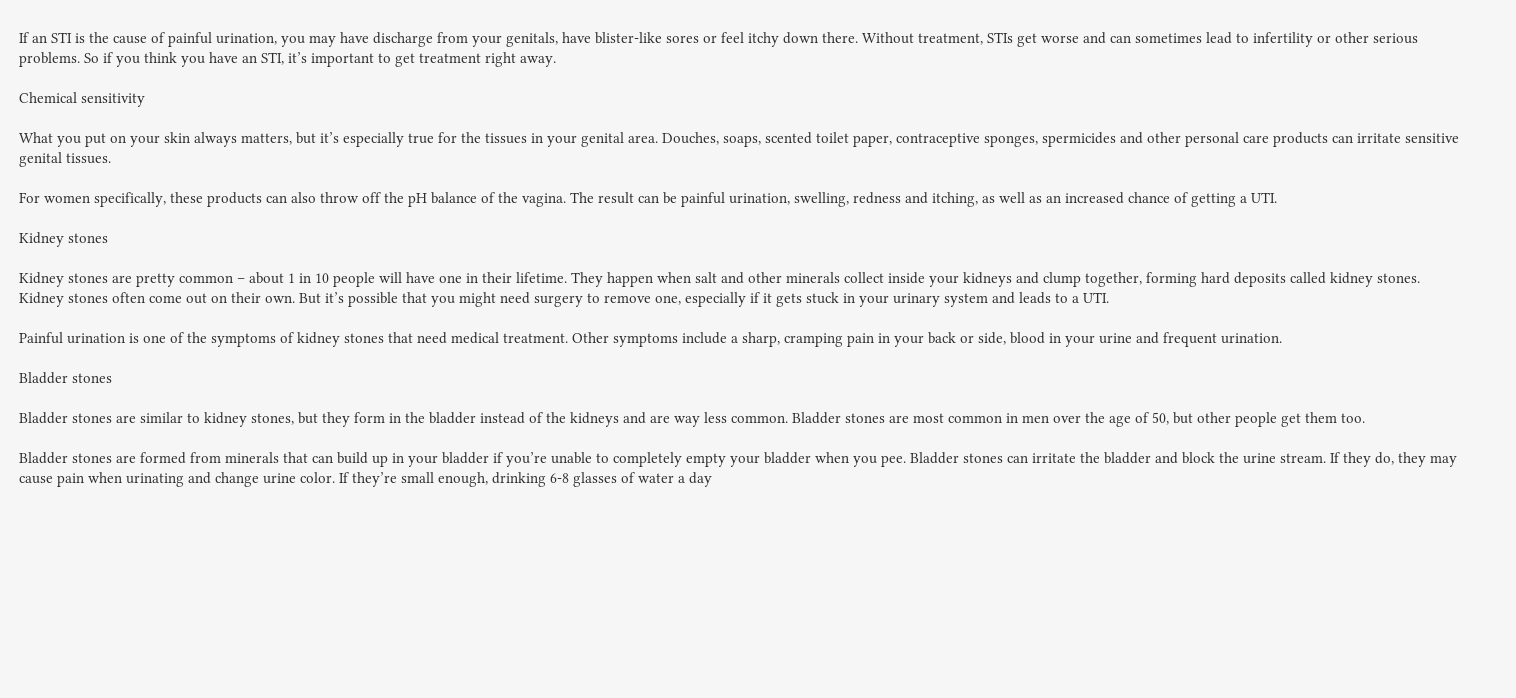If an STI is the cause of painful urination, you may have discharge from your genitals, have blister-like sores or feel itchy down there. Without treatment, STIs get worse and can sometimes lead to infertility or other serious problems. So if you think you have an STI, it’s important to get treatment right away.

Chemical sensitivity

What you put on your skin always matters, but it’s especially true for the tissues in your genital area. Douches, soaps, scented toilet paper, contraceptive sponges, spermicides and other personal care products can irritate sensitive genital tissues.

For women specifically, these products can also throw off the pH balance of the vagina. The result can be painful urination, swelling, redness and itching, as well as an increased chance of getting a UTI.

Kidney stones

Kidney stones are pretty common – about 1 in 10 people will have one in their lifetime. They happen when salt and other minerals collect inside your kidneys and clump together, forming hard deposits called kidney stones. Kidney stones often come out on their own. But it’s possible that you might need surgery to remove one, especially if it gets stuck in your urinary system and leads to a UTI.

Painful urination is one of the symptoms of kidney stones that need medical treatment. Other symptoms include a sharp, cramping pain in your back or side, blood in your urine and frequent urination.

Bladder stones

Bladder stones are similar to kidney stones, but they form in the bladder instead of the kidneys and are way less common. Bladder stones are most common in men over the age of 50, but other people get them too.

Bladder stones are formed from minerals that can build up in your bladder if you’re unable to completely empty your bladder when you pee. Bladder stones can irritate the bladder and block the urine stream. If they do, they may cause pain when urinating and change urine color. If they’re small enough, drinking 6-8 glasses of water a day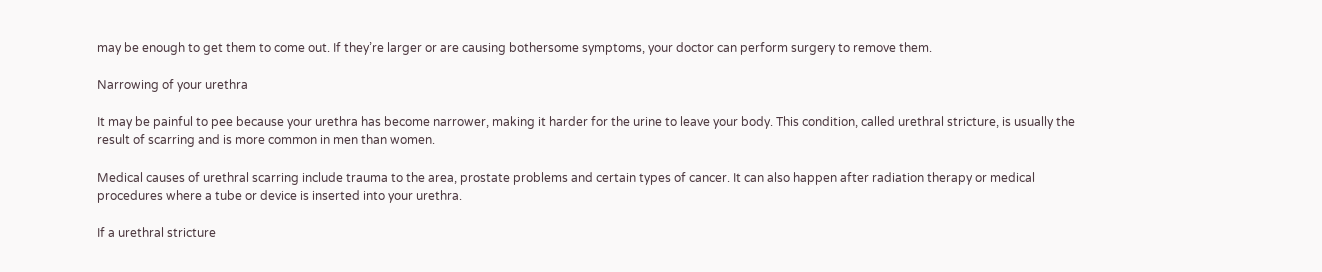may be enough to get them to come out. If they’re larger or are causing bothersome symptoms, your doctor can perform surgery to remove them.

Narrowing of your urethra

It may be painful to pee because your urethra has become narrower, making it harder for the urine to leave your body. This condition, called urethral stricture, is usually the result of scarring and is more common in men than women.

Medical causes of urethral scarring include trauma to the area, prostate problems and certain types of cancer. It can also happen after radiation therapy or medical procedures where a tube or device is inserted into your urethra.

If a urethral stricture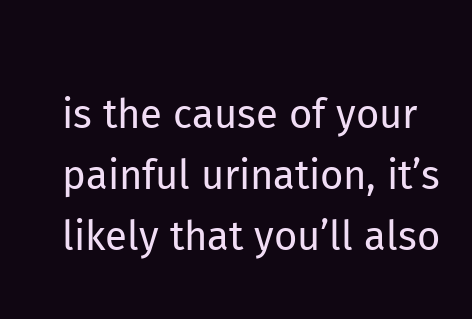is the cause of your painful urination, it’s likely that you’ll also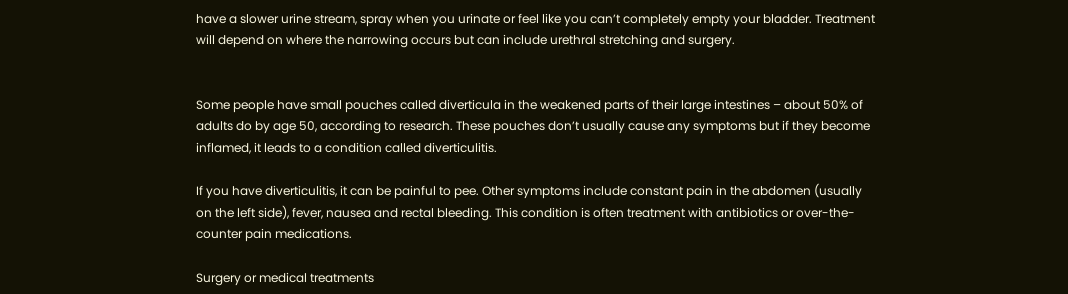have a slower urine stream, spray when you urinate or feel like you can’t completely empty your bladder. Treatment will depend on where the narrowing occurs but can include urethral stretching and surgery.


Some people have small pouches called diverticula in the weakened parts of their large intestines – about 50% of adults do by age 50, according to research. These pouches don’t usually cause any symptoms but if they become inflamed, it leads to a condition called diverticulitis.

If you have diverticulitis, it can be painful to pee. Other symptoms include constant pain in the abdomen (usually on the left side), fever, nausea and rectal bleeding. This condition is often treatment with antibiotics or over-the-counter pain medications.

Surgery or medical treatments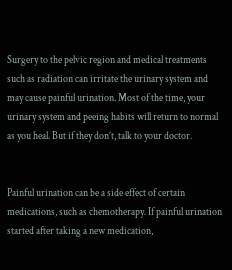Surgery to the pelvic region and medical treatments such as radiation can irritate the urinary system and may cause painful urination. Most of the time, your urinary system and peeing habits will return to normal as you heal. But if they don’t, talk to your doctor.


Painful urination can be a side effect of certain medications, such as chemotherapy. If painful urination started after taking a new medication,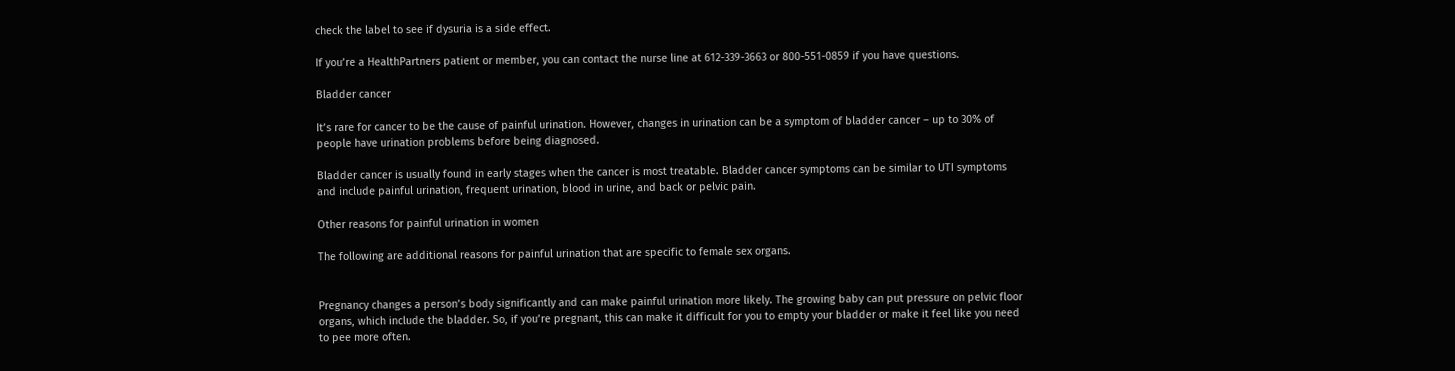check the label to see if dysuria is a side effect.

If you’re a HealthPartners patient or member, you can contact the nurse line at 612-339-3663 or 800-551-0859 if you have questions.

Bladder cancer

It’s rare for cancer to be the cause of painful urination. However, changes in urination can be a symptom of bladder cancer – up to 30% of people have urination problems before being diagnosed.

Bladder cancer is usually found in early stages when the cancer is most treatable. Bladder cancer symptoms can be similar to UTI symptoms and include painful urination, frequent urination, blood in urine, and back or pelvic pain.

Other reasons for painful urination in women

The following are additional reasons for painful urination that are specific to female sex organs.


Pregnancy changes a person’s body significantly and can make painful urination more likely. The growing baby can put pressure on pelvic floor organs, which include the bladder. So, if you’re pregnant, this can make it difficult for you to empty your bladder or make it feel like you need to pee more often.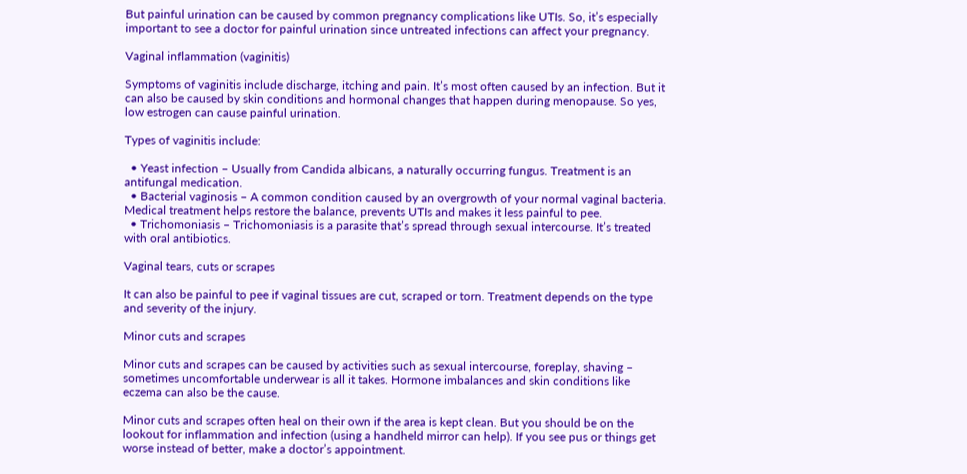But painful urination can be caused by common pregnancy complications like UTIs. So, it’s especially important to see a doctor for painful urination since untreated infections can affect your pregnancy.

Vaginal inflammation (vaginitis)

Symptoms of vaginitis include discharge, itching and pain. It’s most often caused by an infection. But it can also be caused by skin conditions and hormonal changes that happen during menopause. So yes, low estrogen can cause painful urination.

Types of vaginitis include:

  • Yeast infection – Usually from Candida albicans, a naturally occurring fungus. Treatment is an antifungal medication.
  • Bacterial vaginosis – A common condition caused by an overgrowth of your normal vaginal bacteria. Medical treatment helps restore the balance, prevents UTIs and makes it less painful to pee.
  • Trichomoniasis – Trichomoniasis is a parasite that’s spread through sexual intercourse. It’s treated with oral antibiotics.

Vaginal tears, cuts or scrapes

It can also be painful to pee if vaginal tissues are cut, scraped or torn. Treatment depends on the type and severity of the injury.

Minor cuts and scrapes

Minor cuts and scrapes can be caused by activities such as sexual intercourse, foreplay, shaving – sometimes uncomfortable underwear is all it takes. Hormone imbalances and skin conditions like eczema can also be the cause.

Minor cuts and scrapes often heal on their own if the area is kept clean. But you should be on the lookout for inflammation and infection (using a handheld mirror can help). If you see pus or things get worse instead of better, make a doctor’s appointment.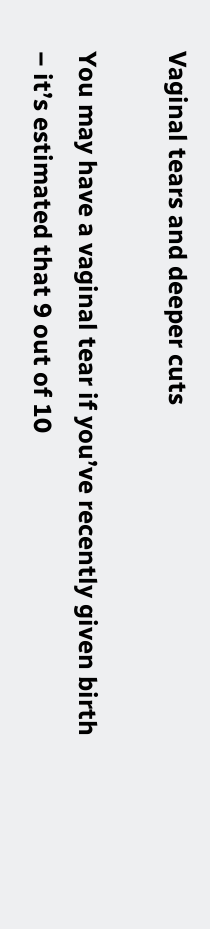Vaginal tears and deeper cuts

You may have a vaginal tear if you’ve recently given birth – it’s estimated that 9 out of 10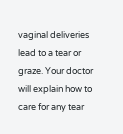vaginal deliveries lead to a tear or graze. Your doctor will explain how to care for any tear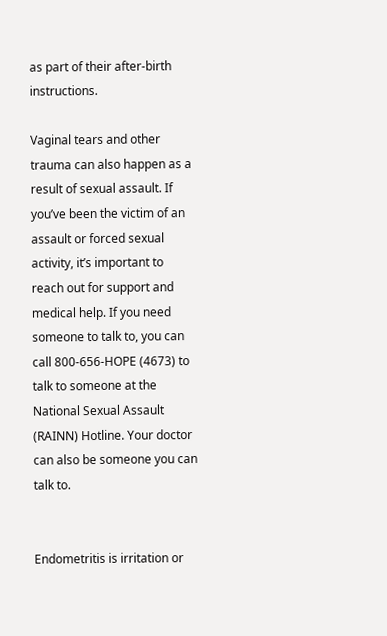as part of their after-birth instructions.

Vaginal tears and other trauma can also happen as a result of sexual assault. If you’ve been the victim of an assault or forced sexual activity, it’s important to reach out for support and medical help. If you need someone to talk to, you can call 800-656-HOPE (4673) to talk to someone at the National Sexual Assault (RAINN) Hotline. Your doctor can also be someone you can talk to.


Endometritis is irritation or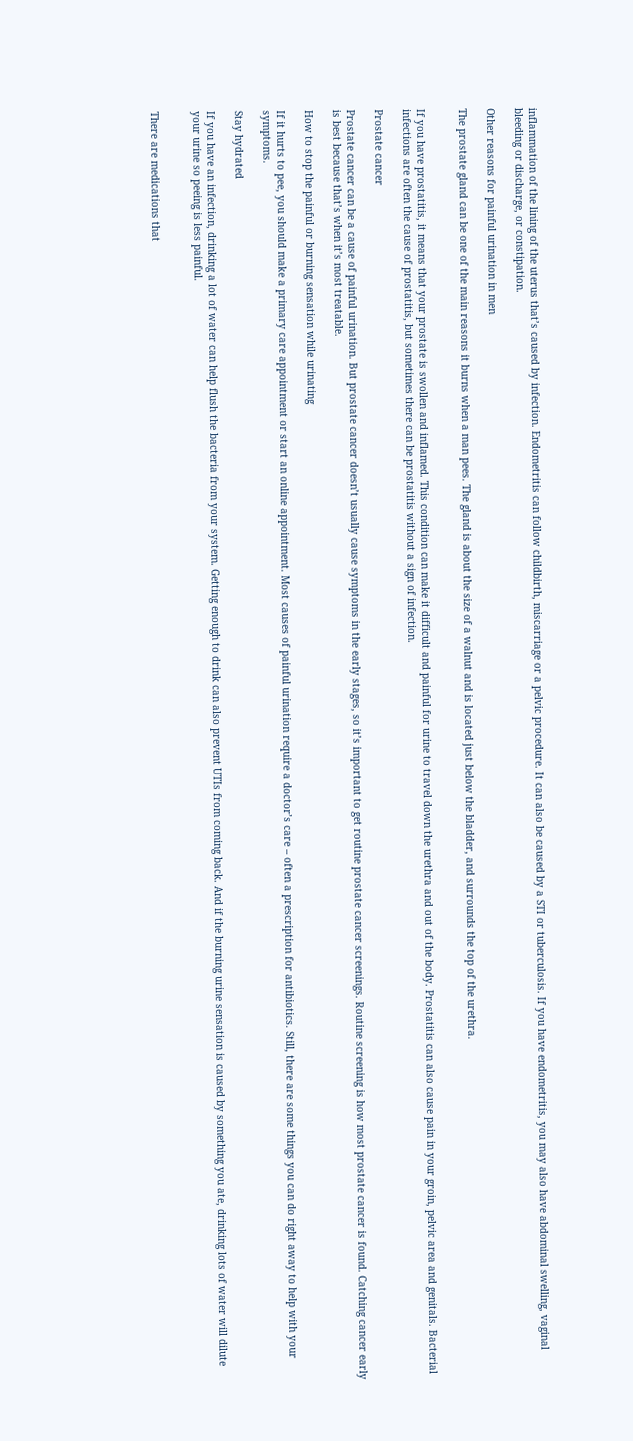inflammation of the lining of the uterus that’s caused by infection. Endometritis can follow childbirth, miscarriage or a pelvic procedure. It can also be caused by a STI or tuberculosis. If you have endometritis, you may also have abdominal swelling, vaginal bleeding or discharge, or constipation.

Other reasons for painful urination in men

The prostate gland can be one of the main reasons it burns when a man pees. The gland is about the size of a walnut and is located just below the bladder, and surrounds the top of the urethra.


If you have prostatitis, it means that your prostate is swollen and inflamed. This condition can make it difficult and painful for urine to travel down the urethra and out of the body. Prostatitis can also cause pain in your groin, pelvic area and genitals. Bacterial infections are often the cause of prostatitis, but sometimes there can be prostatitis without a sign of infection.

Prostate cancer

Prostate cancer can be a cause of painful urination. But prostate cancer doesn’t usually cause symptoms in the early stages, so it’s important to get routine prostate cancer screenings. Routine screening is how most prostate cancer is found. Catching cancer early is best because that’s when it’s most treatable.

How to stop the painful or burning sensation while urinating

If it hurts to pee, you should make a primary care appointment or start an online appointment. Most causes of painful urination require a doctor’s care – often a prescription for antibiotics. Still, there are some things you can do right away to help with your symptoms.

Stay hydrated

If you have an infection, drinking a lot of water can help flush the bacteria from your system. Getting enough to drink can also prevent UTIs from coming back. And if the burning urine sensation is caused by something you ate, drinking lots of water will dilute your urine so peeing is less painful.


There are medications that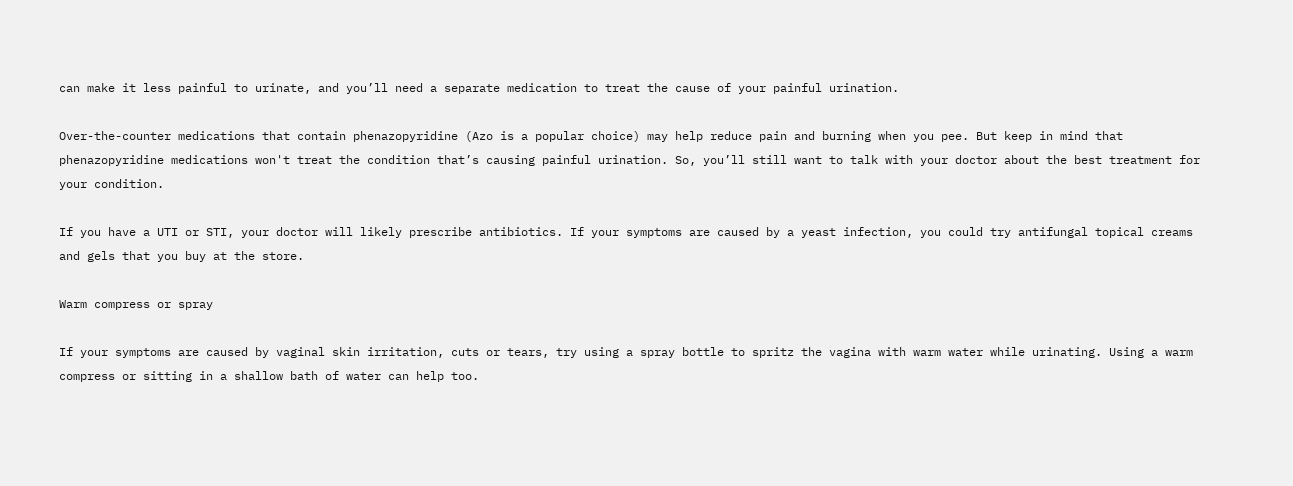can make it less painful to urinate, and you’ll need a separate medication to treat the cause of your painful urination.

Over-the-counter medications that contain phenazopyridine (Azo is a popular choice) may help reduce pain and burning when you pee. But keep in mind that phenazopyridine medications won't treat the condition that’s causing painful urination. So, you’ll still want to talk with your doctor about the best treatment for your condition.

If you have a UTI or STI, your doctor will likely prescribe antibiotics. If your symptoms are caused by a yeast infection, you could try antifungal topical creams and gels that you buy at the store.

Warm compress or spray

If your symptoms are caused by vaginal skin irritation, cuts or tears, try using a spray bottle to spritz the vagina with warm water while urinating. Using a warm compress or sitting in a shallow bath of water can help too.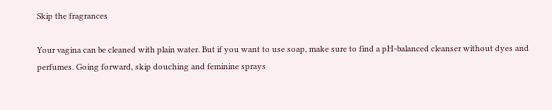Skip the fragrances

Your vagina can be cleaned with plain water. But if you want to use soap, make sure to find a pH-balanced cleanser without dyes and perfumes. Going forward, skip douching and feminine sprays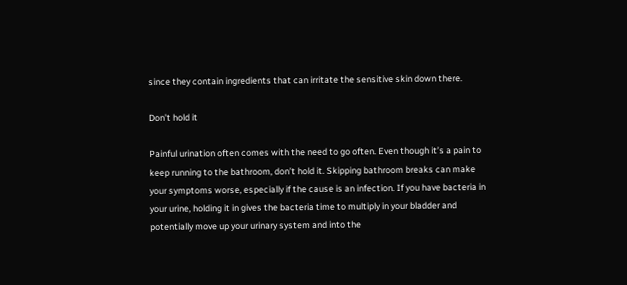since they contain ingredients that can irritate the sensitive skin down there.

Don’t hold it

Painful urination often comes with the need to go often. Even though it’s a pain to keep running to the bathroom, don’t hold it. Skipping bathroom breaks can make your symptoms worse, especially if the cause is an infection. If you have bacteria in your urine, holding it in gives the bacteria time to multiply in your bladder and potentially move up your urinary system and into the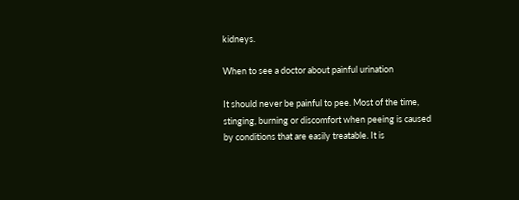kidneys.

When to see a doctor about painful urination

It should never be painful to pee. Most of the time, stinging, burning or discomfort when peeing is caused by conditions that are easily treatable. It is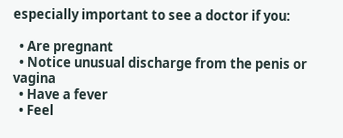especially important to see a doctor if you:

  • Are pregnant
  • Notice unusual discharge from the penis or vagina
  • Have a fever
  • Feel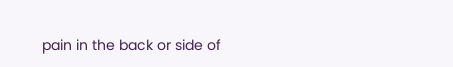pain in the back or side of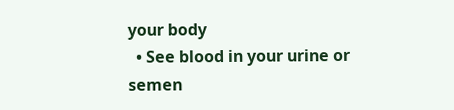your body
  • See blood in your urine or semen